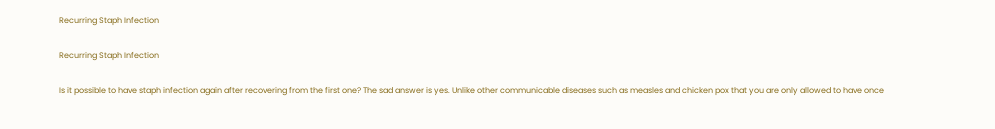Recurring Staph Infection

Recurring Staph Infection

Is it possible to have staph infection again after recovering from the first one? The sad answer is yes. Unlike other communicable diseases such as measles and chicken pox that you are only allowed to have once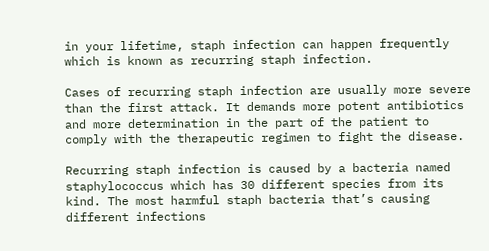in your lifetime, staph infection can happen frequently which is known as recurring staph infection.

Cases of recurring staph infection are usually more severe than the first attack. It demands more potent antibiotics and more determination in the part of the patient to comply with the therapeutic regimen to fight the disease.

Recurring staph infection is caused by a bacteria named staphylococcus which has 30 different species from its kind. The most harmful staph bacteria that’s causing different infections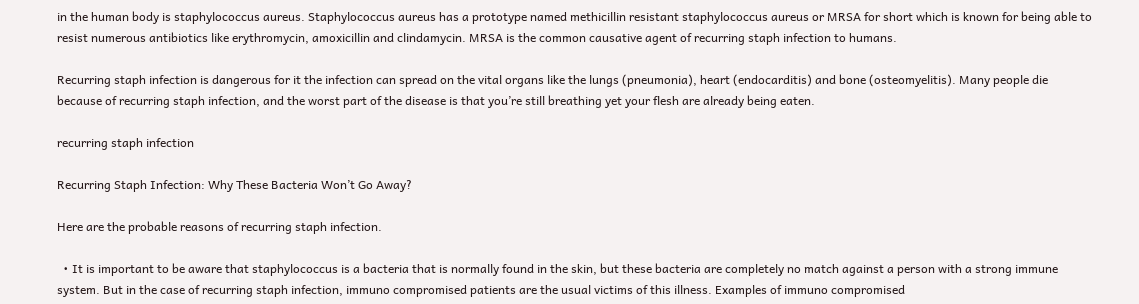in the human body is staphylococcus aureus. Staphylococcus aureus has a prototype named methicillin resistant staphylococcus aureus or MRSA for short which is known for being able to resist numerous antibiotics like erythromycin, amoxicillin and clindamycin. MRSA is the common causative agent of recurring staph infection to humans.

Recurring staph infection is dangerous for it the infection can spread on the vital organs like the lungs (pneumonia), heart (endocarditis) and bone (osteomyelitis). Many people die because of recurring staph infection, and the worst part of the disease is that you’re still breathing yet your flesh are already being eaten.

recurring staph infection

Recurring Staph Infection: Why These Bacteria Won’t Go Away?

Here are the probable reasons of recurring staph infection.

  • It is important to be aware that staphylococcus is a bacteria that is normally found in the skin, but these bacteria are completely no match against a person with a strong immune system. But in the case of recurring staph infection, immuno compromised patients are the usual victims of this illness. Examples of immuno compromised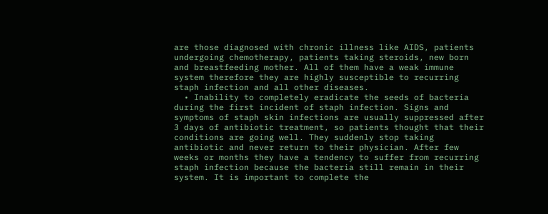are those diagnosed with chronic illness like AIDS, patients undergoing chemotherapy, patients taking steroids, new born and breastfeeding mother. All of them have a weak immune system therefore they are highly susceptible to recurring staph infection and all other diseases.
  • Inability to completely eradicate the seeds of bacteria during the first incident of staph infection. Signs and symptoms of staph skin infections are usually suppressed after 3 days of antibiotic treatment, so patients thought that their conditions are going well. They suddenly stop taking antibiotic and never return to their physician. After few weeks or months they have a tendency to suffer from recurring staph infection because the bacteria still remain in their system. It is important to complete the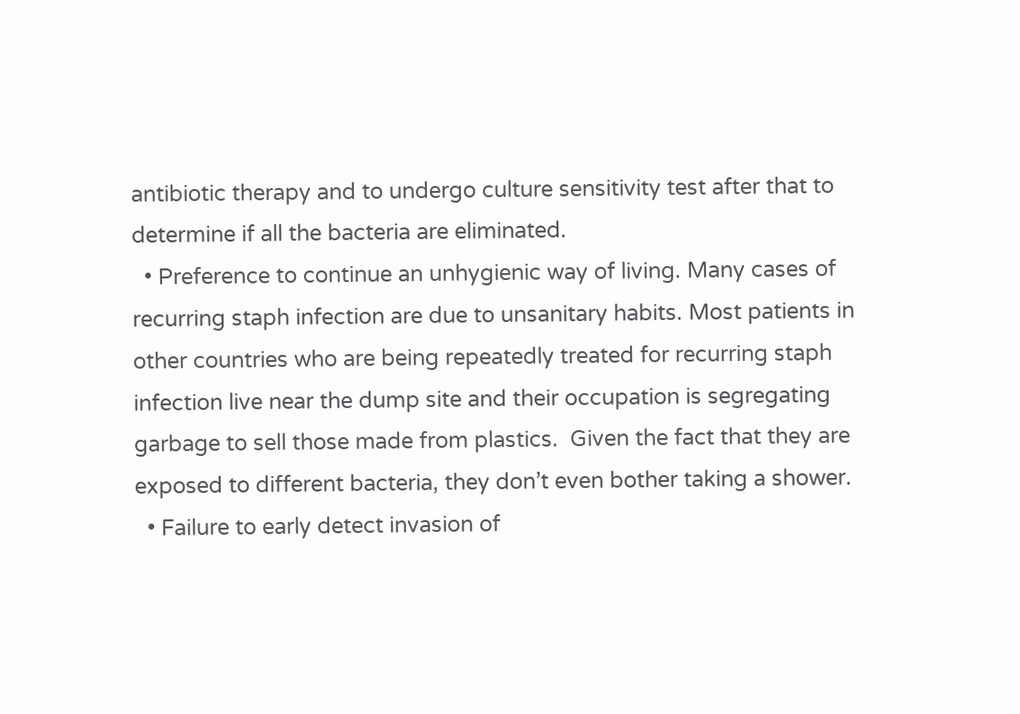antibiotic therapy and to undergo culture sensitivity test after that to determine if all the bacteria are eliminated.
  • Preference to continue an unhygienic way of living. Many cases of recurring staph infection are due to unsanitary habits. Most patients in other countries who are being repeatedly treated for recurring staph infection live near the dump site and their occupation is segregating garbage to sell those made from plastics.  Given the fact that they are exposed to different bacteria, they don’t even bother taking a shower.
  • Failure to early detect invasion of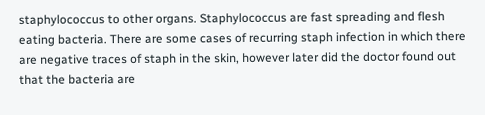staphylococcus to other organs. Staphylococcus are fast spreading and flesh eating bacteria. There are some cases of recurring staph infection in which there are negative traces of staph in the skin, however later did the doctor found out that the bacteria are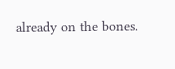already on the bones.